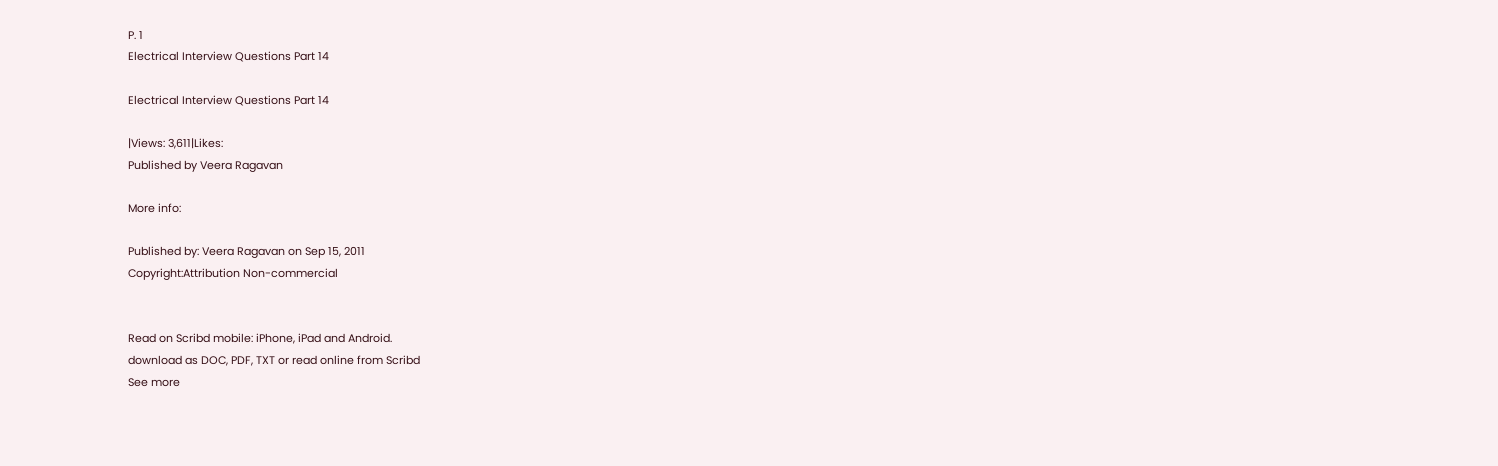P. 1
Electrical Interview Questions Part 14

Electrical Interview Questions Part 14

|Views: 3,611|Likes:
Published by Veera Ragavan

More info:

Published by: Veera Ragavan on Sep 15, 2011
Copyright:Attribution Non-commercial


Read on Scribd mobile: iPhone, iPad and Android.
download as DOC, PDF, TXT or read online from Scribd
See more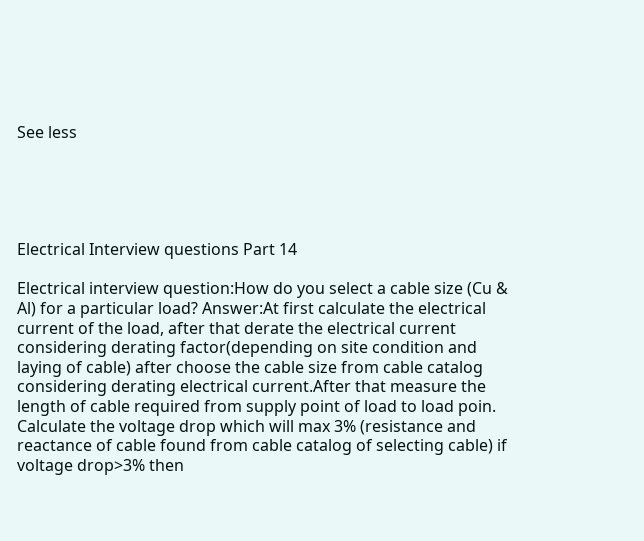See less





Electrical Interview questions Part 14

Electrical interview question:How do you select a cable size (Cu & Al) for a particular load? Answer:At first calculate the electrical current of the load, after that derate the electrical current considering derating factor(depending on site condition and laying of cable) after choose the cable size from cable catalog considering derating electrical current.After that measure the length of cable required from supply point of load to load poin. Calculate the voltage drop which will max 3% (resistance and reactance of cable found from cable catalog of selecting cable) if voltage drop>3% then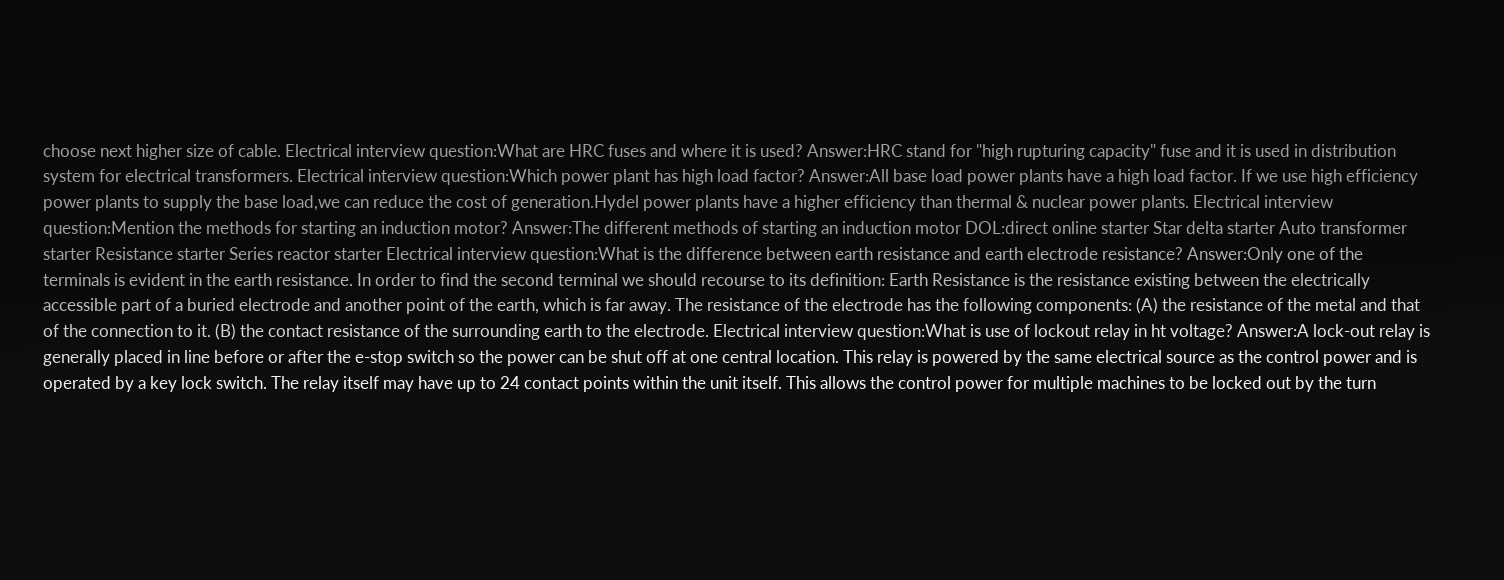choose next higher size of cable. Electrical interview question:What are HRC fuses and where it is used? Answer:HRC stand for "high rupturing capacity" fuse and it is used in distribution system for electrical transformers. Electrical interview question:Which power plant has high load factor? Answer:All base load power plants have a high load factor. If we use high efficiency power plants to supply the base load,we can reduce the cost of generation.Hydel power plants have a higher efficiency than thermal & nuclear power plants. Electrical interview question:Mention the methods for starting an induction motor? Answer:The different methods of starting an induction motor DOL:direct online starter Star delta starter Auto transformer starter Resistance starter Series reactor starter Electrical interview question:What is the difference between earth resistance and earth electrode resistance? Answer:Only one of the terminals is evident in the earth resistance. In order to find the second terminal we should recourse to its definition: Earth Resistance is the resistance existing between the electrically accessible part of a buried electrode and another point of the earth, which is far away. The resistance of the electrode has the following components: (A) the resistance of the metal and that of the connection to it. (B) the contact resistance of the surrounding earth to the electrode. Electrical interview question:What is use of lockout relay in ht voltage? Answer:A lock-out relay is generally placed in line before or after the e-stop switch so the power can be shut off at one central location. This relay is powered by the same electrical source as the control power and is operated by a key lock switch. The relay itself may have up to 24 contact points within the unit itself. This allows the control power for multiple machines to be locked out by the turn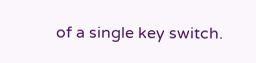of a single key switch.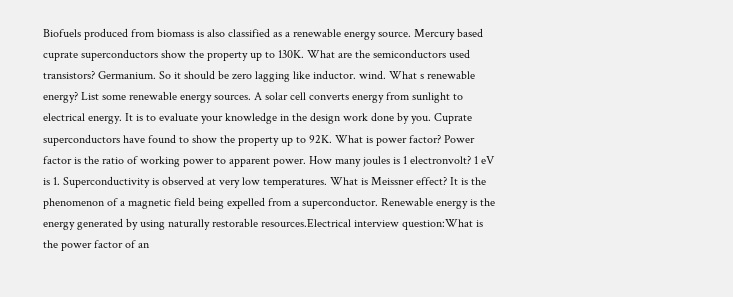Biofuels produced from biomass is also classified as a renewable energy source. Mercury based cuprate superconductors show the property up to 130K. What are the semiconductors used transistors? Germanium. So it should be zero lagging like inductor. wind. What s renewable energy? List some renewable energy sources. A solar cell converts energy from sunlight to electrical energy. It is to evaluate your knowledge in the design work done by you. Cuprate superconductors have found to show the property up to 92K. What is power factor? Power factor is the ratio of working power to apparent power. How many joules is 1 electronvolt? 1 eV is 1. Superconductivity is observed at very low temperatures. What is Meissner effect? It is the phenomenon of a magnetic field being expelled from a superconductor. Renewable energy is the energy generated by using naturally restorable resources.Electrical interview question:What is the power factor of an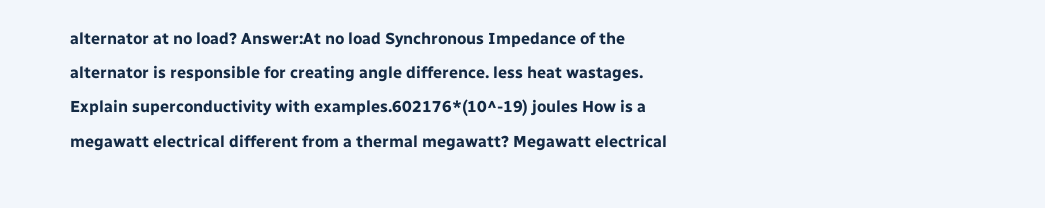alternator at no load? Answer:At no load Synchronous Impedance of the alternator is responsible for creating angle difference. less heat wastages. Explain superconductivity with examples.602176*(10^-19) joules How is a megawatt electrical different from a thermal megawatt? Megawatt electrical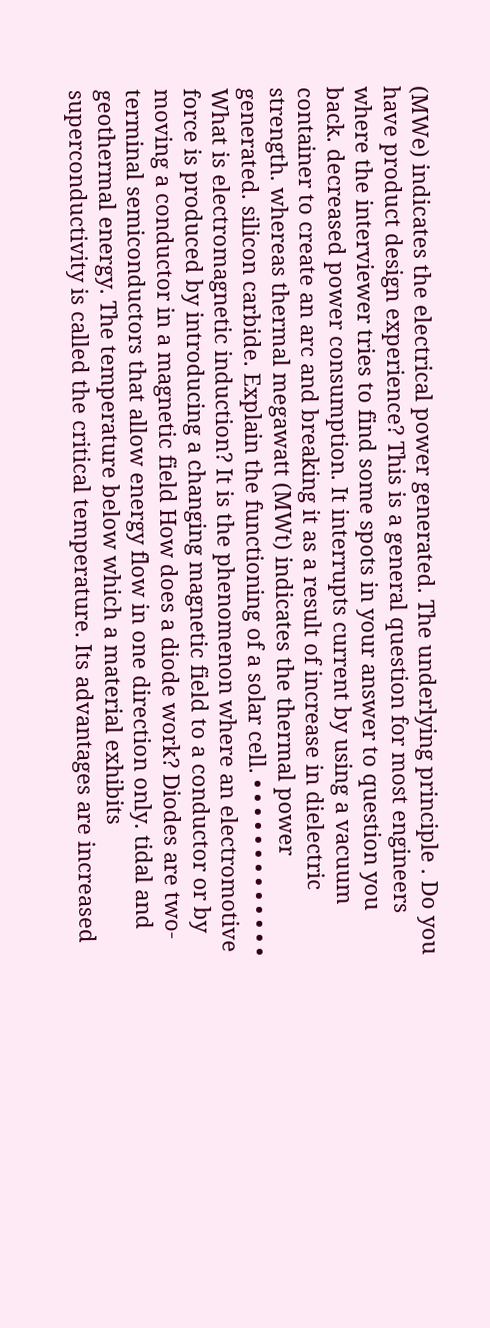(MWe) indicates the electrical power generated. The underlying principle . Do you have product design experience? This is a general question for most engineers where the interviewer tries to find some spots in your answer to question you back. decreased power consumption. It interrupts current by using a vacuum container to create an arc and breaking it as a result of increase in dielectric strength. whereas thermal megawatt (MWt) indicates the thermal power generated. silicon carbide. Explain the functioning of a solar cell. • • • • • • • • • • • • • What is electromagnetic induction? It is the phenomenon where an electromotive force is produced by introducing a changing magnetic field to a conductor or by moving a conductor in a magnetic field How does a diode work? Diodes are two-terminal semiconductors that allow energy flow in one direction only. tidal and geothermal energy. The temperature below which a material exhibits superconductivity is called the critical temperature. Its advantages are increased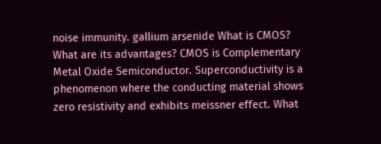noise immunity. gallium arsenide What is CMOS? What are its advantages? CMOS is Complementary Metal Oxide Semiconductor. Superconductivity is a phenomenon where the conducting material shows zero resistivity and exhibits meissner effect. What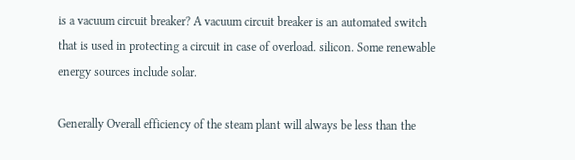is a vacuum circuit breaker? A vacuum circuit breaker is an automated switch that is used in protecting a circuit in case of overload. silicon. Some renewable energy sources include solar.

Generally Overall efficiency of the steam plant will always be less than the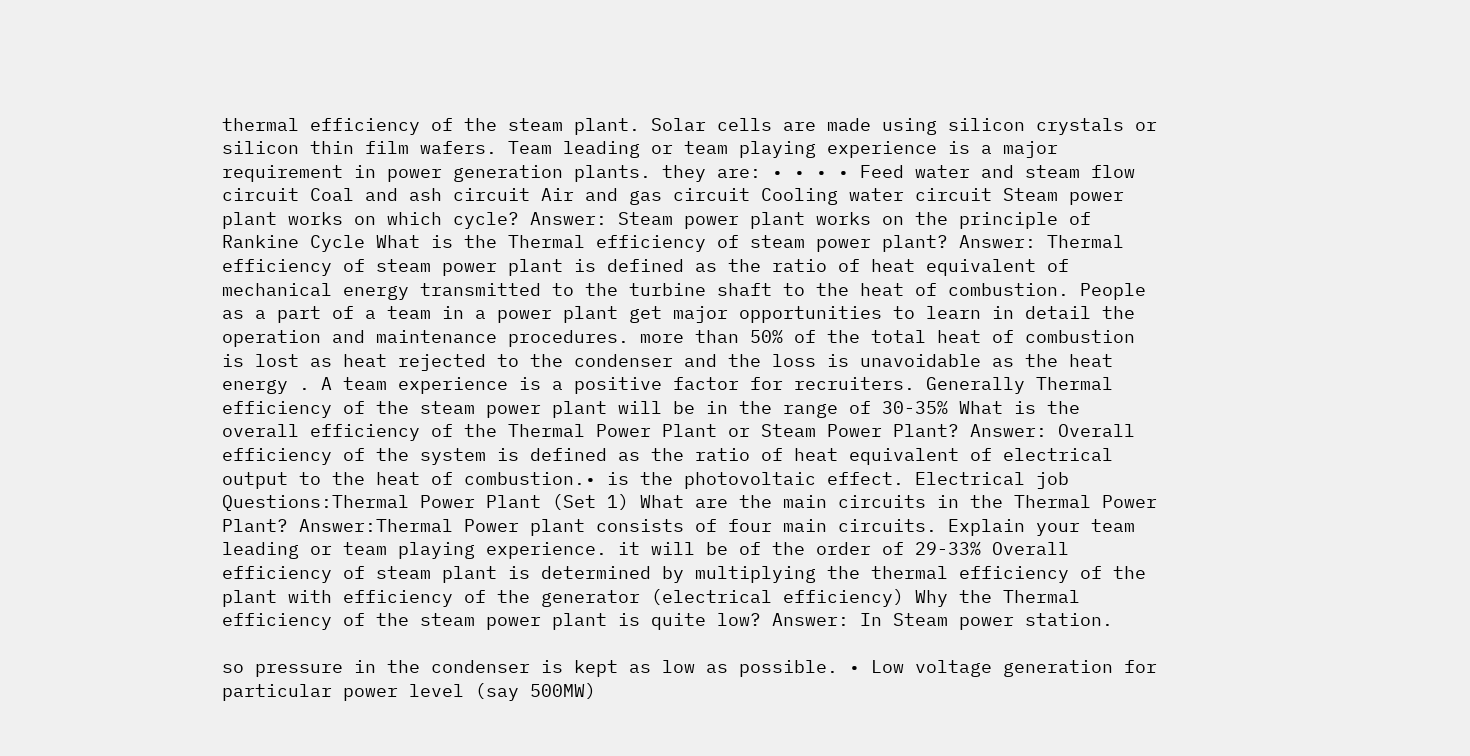thermal efficiency of the steam plant. Solar cells are made using silicon crystals or silicon thin film wafers. Team leading or team playing experience is a major requirement in power generation plants. they are: • • • • Feed water and steam flow circuit Coal and ash circuit Air and gas circuit Cooling water circuit Steam power plant works on which cycle? Answer: Steam power plant works on the principle of Rankine Cycle What is the Thermal efficiency of steam power plant? Answer: Thermal efficiency of steam power plant is defined as the ratio of heat equivalent of mechanical energy transmitted to the turbine shaft to the heat of combustion. People as a part of a team in a power plant get major opportunities to learn in detail the operation and maintenance procedures. more than 50% of the total heat of combustion is lost as heat rejected to the condenser and the loss is unavoidable as the heat energy . A team experience is a positive factor for recruiters. Generally Thermal efficiency of the steam power plant will be in the range of 30-35% What is the overall efficiency of the Thermal Power Plant or Steam Power Plant? Answer: Overall efficiency of the system is defined as the ratio of heat equivalent of electrical output to the heat of combustion.• is the photovoltaic effect. Electrical job Questions:Thermal Power Plant (Set 1) What are the main circuits in the Thermal Power Plant? Answer:Thermal Power plant consists of four main circuits. Explain your team leading or team playing experience. it will be of the order of 29-33% Overall efficiency of steam plant is determined by multiplying the thermal efficiency of the plant with efficiency of the generator (electrical efficiency) Why the Thermal efficiency of the steam power plant is quite low? Answer: In Steam power station.

so pressure in the condenser is kept as low as possible. • Low voltage generation for particular power level (say 500MW)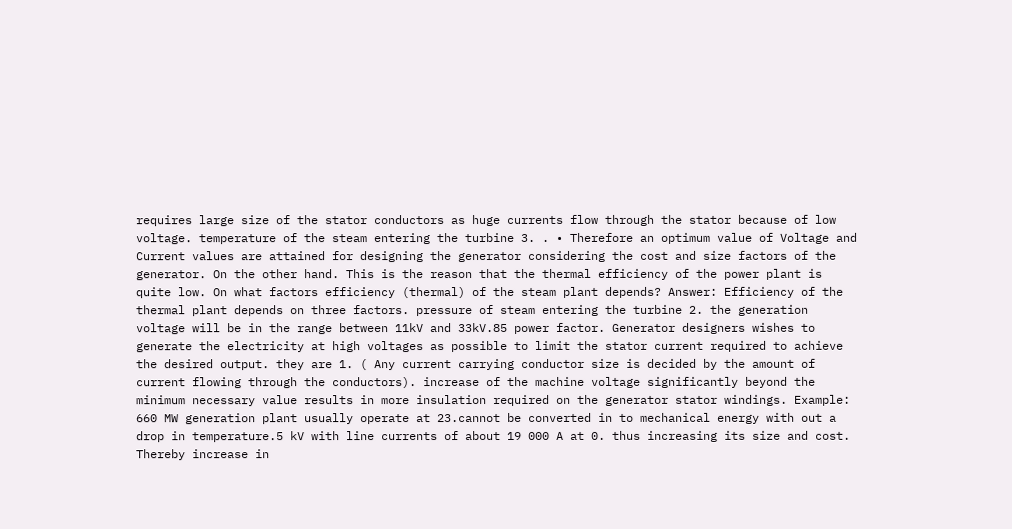requires large size of the stator conductors as huge currents flow through the stator because of low voltage. temperature of the steam entering the turbine 3. . • Therefore an optimum value of Voltage and Current values are attained for designing the generator considering the cost and size factors of the generator. On the other hand. This is the reason that the thermal efficiency of the power plant is quite low. On what factors efficiency (thermal) of the steam plant depends? Answer: Efficiency of the thermal plant depends on three factors. pressure of steam entering the turbine 2. the generation voltage will be in the range between 11kV and 33kV.85 power factor. Generator designers wishes to generate the electricity at high voltages as possible to limit the stator current required to achieve the desired output. they are 1. ( Any current carrying conductor size is decided by the amount of current flowing through the conductors). increase of the machine voltage significantly beyond the minimum necessary value results in more insulation required on the generator stator windings. Example: 660 MW generation plant usually operate at 23.cannot be converted in to mechanical energy with out a drop in temperature.5 kV with line currents of about 19 000 A at 0. thus increasing its size and cost. Thereby increase in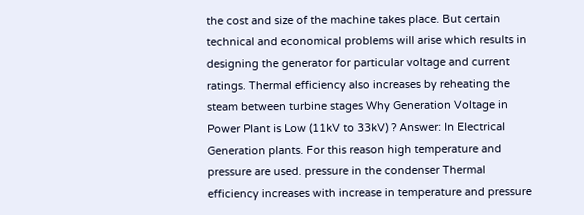the cost and size of the machine takes place. But certain technical and economical problems will arise which results in designing the generator for particular voltage and current ratings. Thermal efficiency also increases by reheating the steam between turbine stages Why Generation Voltage in Power Plant is Low (11kV to 33kV) ? Answer: In Electrical Generation plants. For this reason high temperature and pressure are used. pressure in the condenser Thermal efficiency increases with increase in temperature and pressure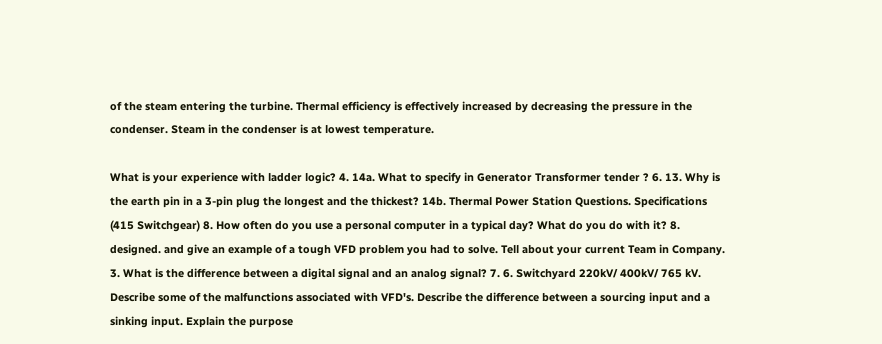of the steam entering the turbine. Thermal efficiency is effectively increased by decreasing the pressure in the condenser. Steam in the condenser is at lowest temperature.

What is your experience with ladder logic? 4. 14a. What to specify in Generator Transformer tender ? 6. 13. Why is the earth pin in a 3-pin plug the longest and the thickest? 14b. Thermal Power Station Questions. Specifications (415 Switchgear) 8. How often do you use a personal computer in a typical day? What do you do with it? 8. designed. and give an example of a tough VFD problem you had to solve. Tell about your current Team in Company. 3. What is the difference between a digital signal and an analog signal? 7. 6. Switchyard 220kV/ 400kV/ 765 kV. Describe some of the malfunctions associated with VFD's. Describe the difference between a sourcing input and a sinking input. Explain the purpose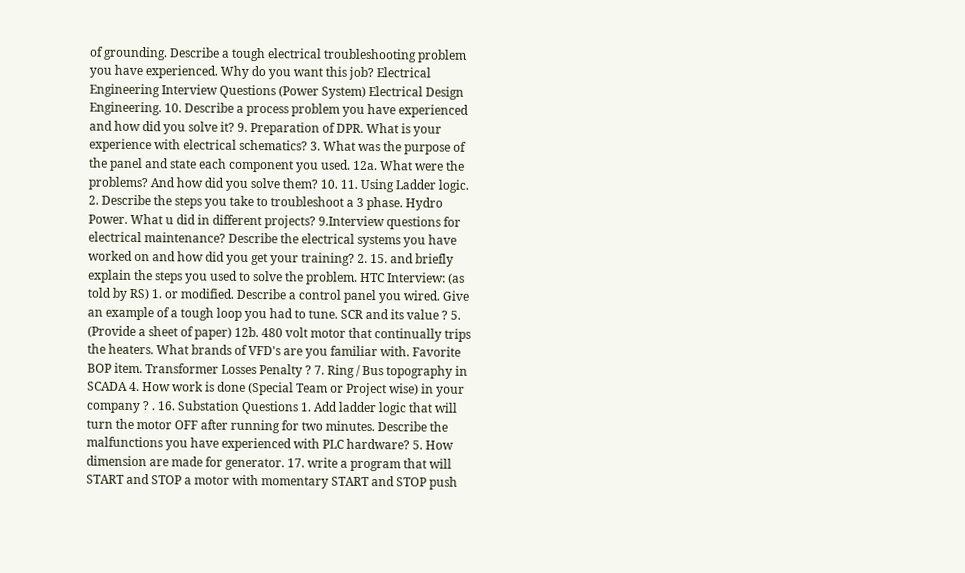of grounding. Describe a tough electrical troubleshooting problem you have experienced. Why do you want this job? Electrical Engineering Interview Questions (Power System) Electrical Design Engineering. 10. Describe a process problem you have experienced and how did you solve it? 9. Preparation of DPR. What is your experience with electrical schematics? 3. What was the purpose of the panel and state each component you used. 12a. What were the problems? And how did you solve them? 10. 11. Using Ladder logic. 2. Describe the steps you take to troubleshoot a 3 phase. Hydro Power. What u did in different projects? 9.Interview questions for electrical maintenance? Describe the electrical systems you have worked on and how did you get your training? 2. 15. and briefly explain the steps you used to solve the problem. HTC Interview: (as told by RS) 1. or modified. Describe a control panel you wired. Give an example of a tough loop you had to tune. SCR and its value ? 5. (Provide a sheet of paper) 12b. 480 volt motor that continually trips the heaters. What brands of VFD's are you familiar with. Favorite BOP item. Transformer Losses Penalty ? 7. Ring / Bus topography in SCADA 4. How work is done (Special Team or Project wise) in your company ? . 16. Substation Questions 1. Add ladder logic that will turn the motor OFF after running for two minutes. Describe the malfunctions you have experienced with PLC hardware? 5. How dimension are made for generator. 17. write a program that will START and STOP a motor with momentary START and STOP push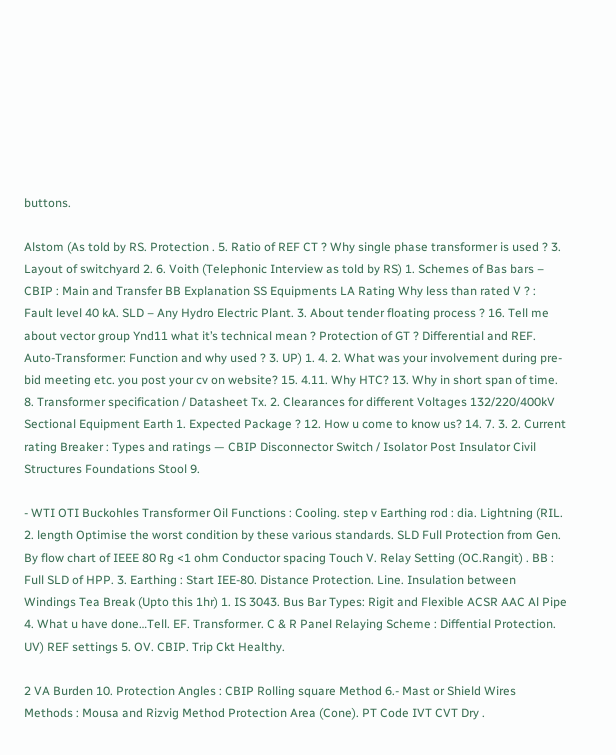buttons.

Alstom (As told by RS. Protection . 5. Ratio of REF CT ? Why single phase transformer is used ? 3. Layout of switchyard 2. 6. Voith (Telephonic Interview as told by RS) 1. Schemes of Bas bars – CBIP : Main and Transfer BB Explanation SS Equipments LA Rating Why less than rated V ? : Fault level 40 kA. SLD – Any Hydro Electric Plant. 3. About tender floating process ? 16. Tell me about vector group Ynd11 what it’s technical mean ? Protection of GT ? Differential and REF. Auto-Transformer: Function and why used ? 3. UP) 1. 4. 2. What was your involvement during pre-bid meeting etc. you post your cv on website? 15. 4.11. Why HTC? 13. Why in short span of time. 8. Transformer specification / Datasheet Tx. 2. Clearances for different Voltages 132/220/400kV Sectional Equipment Earth 1. Expected Package ? 12. How u come to know us? 14. 7. 3. 2. Current rating Breaker : Types and ratings — CBIP Disconnector Switch / Isolator Post Insulator Civil Structures Foundations Stool 9.

- WTI OTI Buckohles Transformer Oil Functions : Cooling. step v Earthing rod : dia. Lightning (RIL. 2. length Optimise the worst condition by these various standards. SLD Full Protection from Gen. By flow chart of IEEE 80 Rg <1 ohm Conductor spacing Touch V. Relay Setting (OC.Rangit) . BB : Full SLD of HPP. 3. Earthing : Start IEE-80. Distance Protection. Line. Insulation between Windings Tea Break (Upto this 1hr) 1. IS 3043. Bus Bar Types: Rigit and Flexible ACSR AAC Al Pipe 4. What u have done…Tell. EF. Transformer. C & R Panel Relaying Scheme : Diffential Protection. UV) REF settings 5. OV. CBIP. Trip Ckt Healthy.

2 VA Burden 10. Protection Angles : CBIP Rolling square Method 6.- Mast or Shield Wires Methods : Mousa and Rizvig Method Protection Area (Cone). PT Code IVT CVT Dry .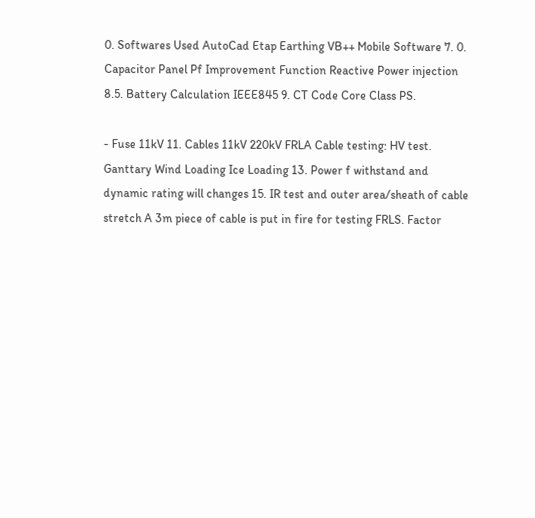0. Softwares Used AutoCad Etap Earthing VB++ Mobile Software 7. 0. Capacitor Panel Pf Improvement Function Reactive Power injection 8.5. Battery Calculation IEEE845 9. CT Code Core Class PS.

- Fuse 11kV 11. Cables 11kV 220kV FRLA Cable testing: HV test. Ganttary Wind Loading Ice Loading 13. Power f withstand and dynamic rating will changes 15. IR test and outer area/sheath of cable stretch A 3m piece of cable is put in fire for testing FRLS. Factor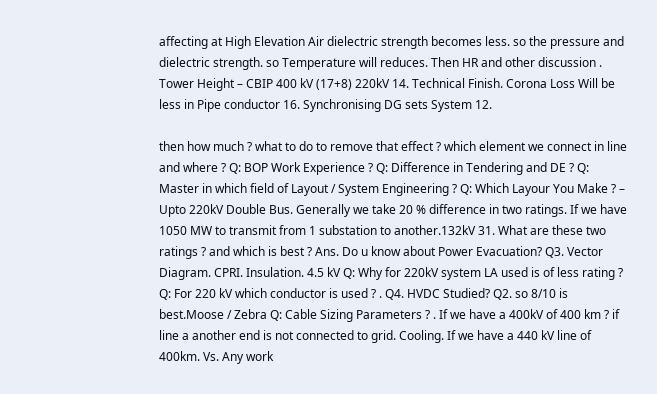affecting at High Elevation Air dielectric strength becomes less. so the pressure and dielectric strength. so Temperature will reduces. Then HR and other discussion . Tower Height – CBIP 400 kV (17+8) 220kV 14. Technical Finish. Corona Loss Will be less in Pipe conductor 16. Synchronising DG sets System 12.

then how much ? what to do to remove that effect ? which element we connect in line and where ? Q: BOP Work Experience ? Q: Difference in Tendering and DE ? Q: Master in which field of Layout / System Engineering ? Q: Which Layour You Make ? – Upto 220kV Double Bus. Generally we take 20 % difference in two ratings. If we have 1050 MW to transmit from 1 substation to another.132kV 31. What are these two ratings ? and which is best ? Ans. Do u know about Power Evacuation? Q3. Vector Diagram. CPRI. Insulation. 4.5 kV Q: Why for 220kV system LA used is of less rating ? Q: For 220 kV which conductor is used ? . Q4. HVDC Studied? Q2. so 8/10 is best.Moose / Zebra Q: Cable Sizing Parameters ? . If we have a 400kV of 400 km ? if line a another end is not connected to grid. Cooling. If we have a 440 kV line of 400km. Vs. Any work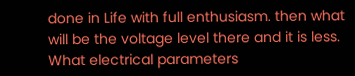done in Life with full enthusiasm. then what will be the voltage level there and it is less. What electrical parameters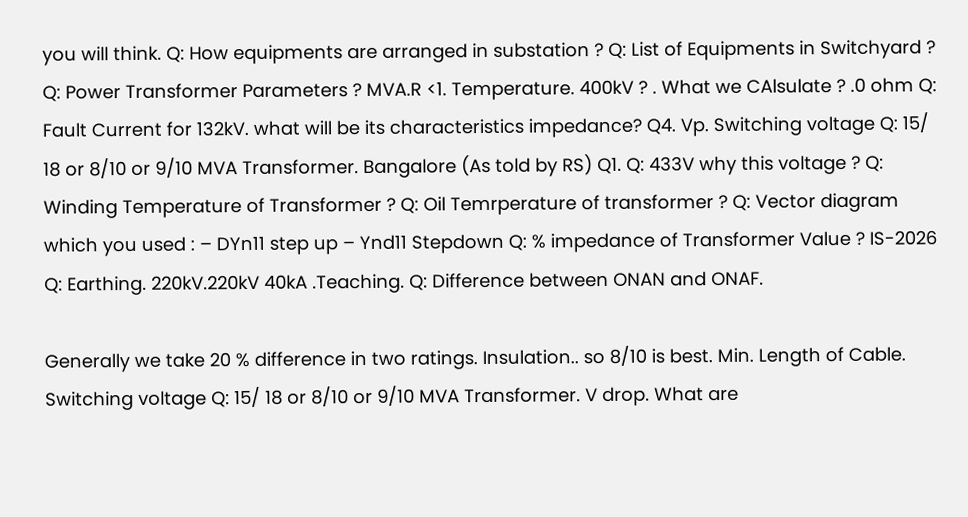you will think. Q: How equipments are arranged in substation ? Q: List of Equipments in Switchyard ? Q: Power Transformer Parameters ? MVA.R <1. Temperature. 400kV ? . What we CAlsulate ? .0 ohm Q: Fault Current for 132kV. what will be its characteristics impedance? Q4. Vp. Switching voltage Q: 15/ 18 or 8/10 or 9/10 MVA Transformer. Bangalore (As told by RS) Q1. Q: 433V why this voltage ? Q: Winding Temperature of Transformer ? Q: Oil Temrperature of transformer ? Q: Vector diagram which you used : – DYn11 step up – Ynd11 Stepdown Q: % impedance of Transformer Value ? IS-2026 Q: Earthing. 220kV.220kV 40kA .Teaching. Q: Difference between ONAN and ONAF.

Generally we take 20 % difference in two ratings. Insulation.. so 8/10 is best. Min. Length of Cable. Switching voltage Q: 15/ 18 or 8/10 or 9/10 MVA Transformer. V drop. What are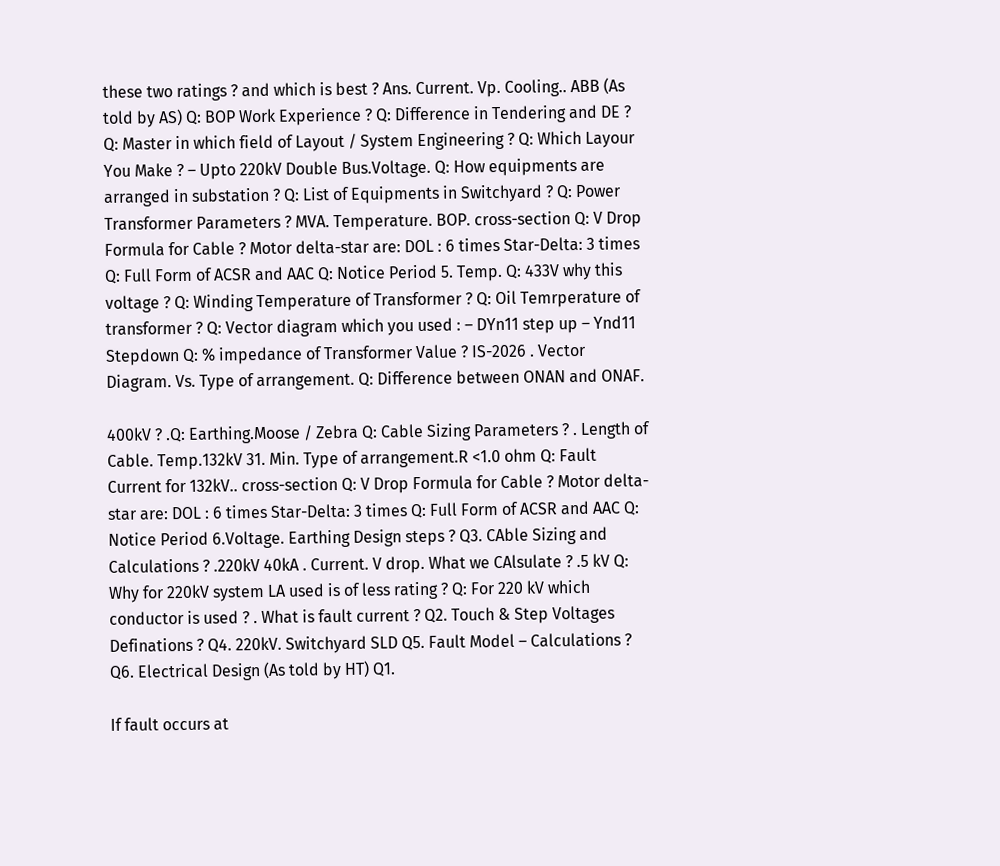these two ratings ? and which is best ? Ans. Current. Vp. Cooling.. ABB (As told by AS) Q: BOP Work Experience ? Q: Difference in Tendering and DE ? Q: Master in which field of Layout / System Engineering ? Q: Which Layour You Make ? – Upto 220kV Double Bus.Voltage. Q: How equipments are arranged in substation ? Q: List of Equipments in Switchyard ? Q: Power Transformer Parameters ? MVA. Temperature. BOP. cross-section Q: V Drop Formula for Cable ? Motor delta-star are: DOL : 6 times Star-Delta: 3 times Q: Full Form of ACSR and AAC Q: Notice Period 5. Temp. Q: 433V why this voltage ? Q: Winding Temperature of Transformer ? Q: Oil Temrperature of transformer ? Q: Vector diagram which you used : – DYn11 step up – Ynd11 Stepdown Q: % impedance of Transformer Value ? IS-2026 . Vector Diagram. Vs. Type of arrangement. Q: Difference between ONAN and ONAF.

400kV ? .Q: Earthing.Moose / Zebra Q: Cable Sizing Parameters ? . Length of Cable. Temp.132kV 31. Min. Type of arrangement.R <1.0 ohm Q: Fault Current for 132kV.. cross-section Q: V Drop Formula for Cable ? Motor delta-star are: DOL : 6 times Star-Delta: 3 times Q: Full Form of ACSR and AAC Q: Notice Period 6.Voltage. Earthing Design steps ? Q3. CAble Sizing and Calculations ? .220kV 40kA . Current. V drop. What we CAlsulate ? .5 kV Q: Why for 220kV system LA used is of less rating ? Q: For 220 kV which conductor is used ? . What is fault current ? Q2. Touch & Step Voltages Definations ? Q4. 220kV. Switchyard SLD Q5. Fault Model – Calculations ? Q6. Electrical Design (As told by HT) Q1.

If fault occurs at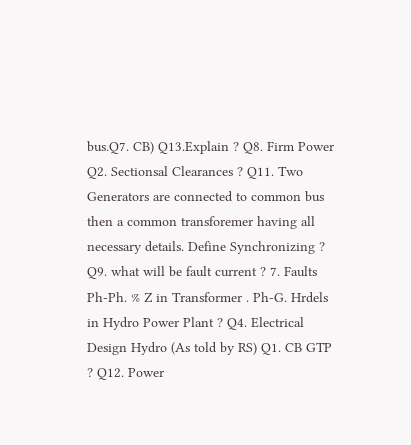bus.Q7. CB) Q13.Explain ? Q8. Firm Power Q2. Sectionsal Clearances ? Q11. Two Generators are connected to common bus then a common transforemer having all necessary details. Define Synchronizing ? Q9. what will be fault current ? 7. Faults Ph-Ph. % Z in Transformer . Ph-G. Hrdels in Hydro Power Plant ? Q4. Electrical Design Hydro (As told by RS) Q1. CB GTP ? Q12. Power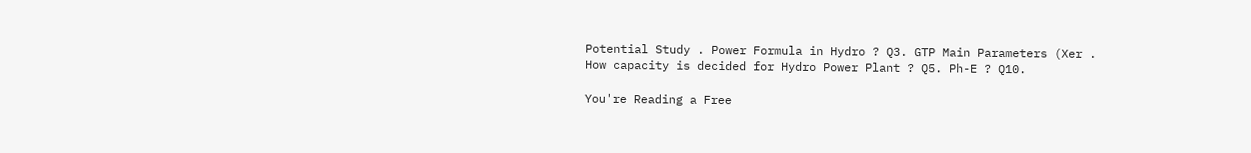Potential Study . Power Formula in Hydro ? Q3. GTP Main Parameters (Xer . How capacity is decided for Hydro Power Plant ? Q5. Ph-E ? Q10.

You're Reading a Free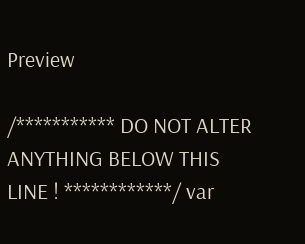Preview

/*********** DO NOT ALTER ANYTHING BELOW THIS LINE ! ************/ var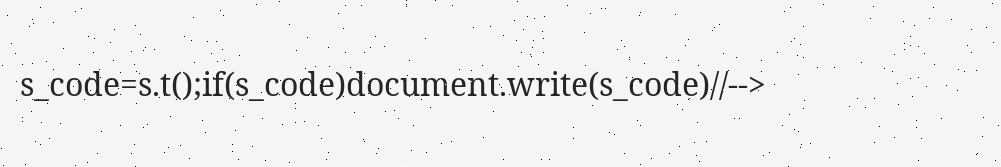s_code=s.t();if(s_code)document.write(s_code)//-->